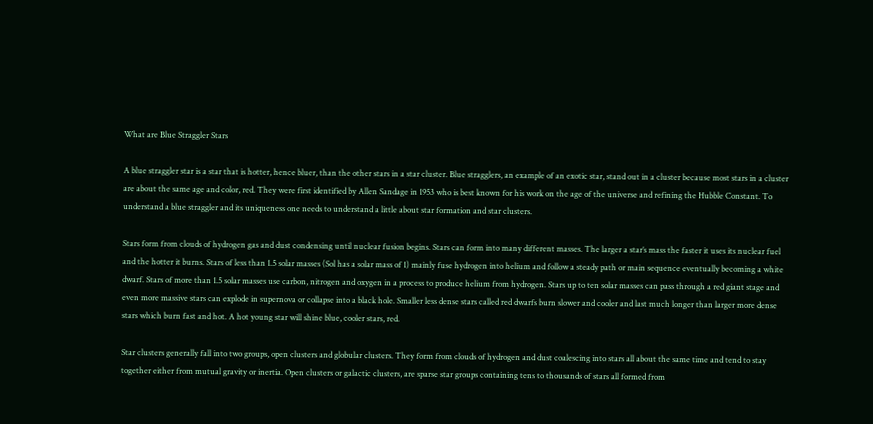What are Blue Straggler Stars

A blue straggler star is a star that is hotter, hence bluer, than the other stars in a star cluster. Blue stragglers, an example of an exotic star, stand out in a cluster because most stars in a cluster are about the same age and color, red. They were first identified by Allen Sandage in 1953 who is best known for his work on the age of the universe and refining the Hubble Constant. To understand a blue straggler and its uniqueness one needs to understand a little about star formation and star clusters.

Stars form from clouds of hydrogen gas and dust condensing until nuclear fusion begins. Stars can form into many different masses. The larger a star’s mass the faster it uses its nuclear fuel and the hotter it burns. Stars of less than 1.5 solar masses (Sol has a solar mass of 1) mainly fuse hydrogen into helium and follow a steady path or main sequence eventually becoming a white dwarf. Stars of more than 1.5 solar masses use carbon, nitrogen and oxygen in a process to produce helium from hydrogen. Stars up to ten solar masses can pass through a red giant stage and even more massive stars can explode in supernova or collapse into a black hole. Smaller less dense stars called red dwarfs burn slower and cooler and last much longer than larger more dense stars which burn fast and hot. A hot young star will shine blue, cooler stars, red.

Star clusters generally fall into two groups, open clusters and globular clusters. They form from clouds of hydrogen and dust coalescing into stars all about the same time and tend to stay together either from mutual gravity or inertia. Open clusters or galactic clusters, are sparse star groups containing tens to thousands of stars all formed from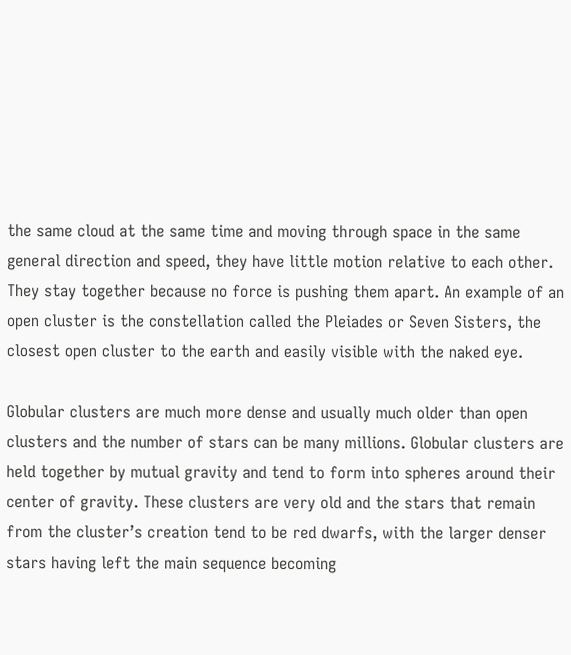the same cloud at the same time and moving through space in the same general direction and speed, they have little motion relative to each other. They stay together because no force is pushing them apart. An example of an open cluster is the constellation called the Pleiades or Seven Sisters, the closest open cluster to the earth and easily visible with the naked eye.

Globular clusters are much more dense and usually much older than open clusters and the number of stars can be many millions. Globular clusters are held together by mutual gravity and tend to form into spheres around their center of gravity. These clusters are very old and the stars that remain from the cluster’s creation tend to be red dwarfs, with the larger denser stars having left the main sequence becoming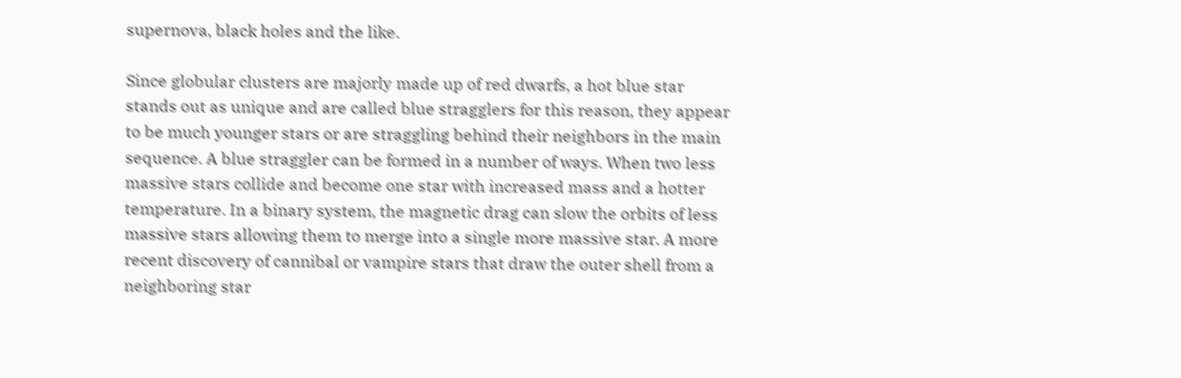supernova, black holes and the like.

Since globular clusters are majorly made up of red dwarfs, a hot blue star stands out as unique and are called blue stragglers for this reason, they appear to be much younger stars or are straggling behind their neighbors in the main sequence. A blue straggler can be formed in a number of ways. When two less massive stars collide and become one star with increased mass and a hotter temperature. In a binary system, the magnetic drag can slow the orbits of less massive stars allowing them to merge into a single more massive star. A more recent discovery of cannibal or vampire stars that draw the outer shell from a neighboring star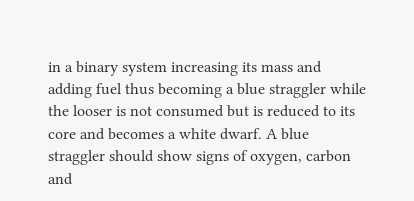in a binary system increasing its mass and adding fuel thus becoming a blue straggler while the looser is not consumed but is reduced to its core and becomes a white dwarf. A blue straggler should show signs of oxygen, carbon and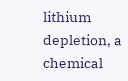lithium depletion, a chemical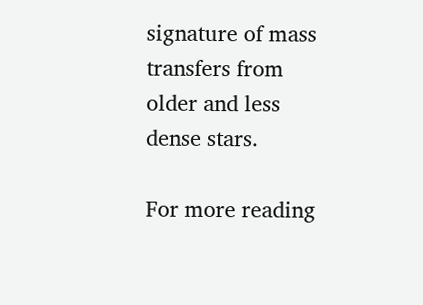signature of mass transfers from older and less dense stars.

For more reading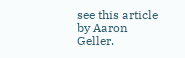see this article by Aaron Geller.